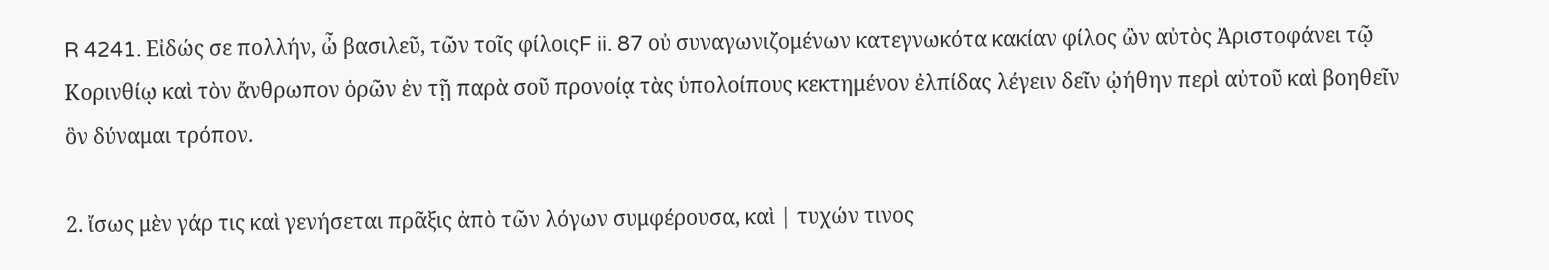R 4241. Εἰδώς σε πολλήν, ὦ βασιλεῦ, τῶν τοῖς φίλοιςF ii. 87 οὐ συναγωνιζομένων κατεγνωκότα κακίαν φίλος ὢν αὐτὸς Ἀριστοφάνει τῷ Κορινθίῳ καὶ τὸν ἄνθρωπον ὁρῶν ἐν τῇ παρὰ σοῦ προνοίᾳ τὰς ὑπολοίπους κεκτημένον ἐλπίδας λέγειν δεῖν ᾠήθην περὶ αὐτοῦ καὶ βοηθεῖν ὃν δύναμαι τρόπον.

2. ἴσως μὲν γάρ τις καὶ γενήσεται πρᾶξις ἀπὸ τῶν λόγων συμφέρουσα, καὶ | τυχών τινος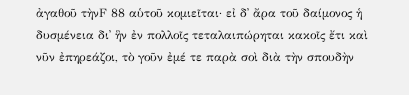ἀγαθοῦ τὴνF 88 αὑτοῦ κομιεῖται· εἰ δ᾿ ἄρα τοῦ δαίμονος ἡ δυσμένεια δι᾿ ἣν ἐν πολλοῖς τεταλαιπώρηται κακοῖς ἔτι καὶ νῦν ἐπηρεάζοι, τὸ γοῦν ἐμέ τε παρὰ σοὶ διὰ τὴν σπουδὴν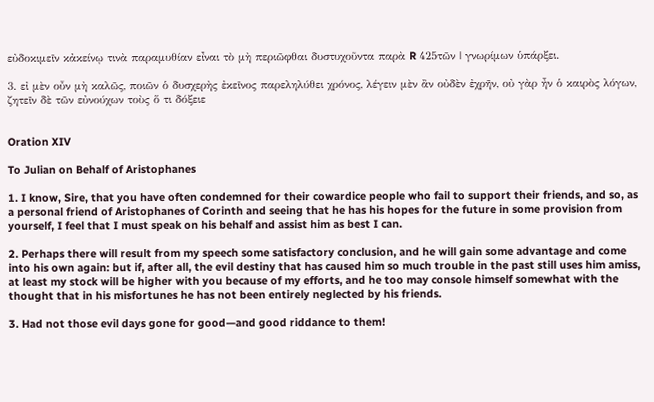εὐδοκιμεῖν κἀκείνῳ τινὰ παραμυθίαν εἶναι τὸ μὴ περιῶφθαι δυστυχοῦντα παρὰ R 425τῶν | γνωρίμων ὑπάρξει.

3. εἰ μὲν οὖν μὴ καλῶς, ποιῶν ὁ δυσχερὴς ἐκεῖνος παρεληλύθει χρόνος, λέγειν μὲν ἂν οὐδὲν ἐχρῆν, οὐ γὰρ ἦν ὁ καιρὸς λόγων, ζητεῖν δὲ τῶν εὐνούχων τοὺς ὅ τι δόξειε


Oration XIV

To Julian on Behalf of Aristophanes

1. I know, Sire, that you have often condemned for their cowardice people who fail to support their friends, and so, as a personal friend of Aristophanes of Corinth and seeing that he has his hopes for the future in some provision from yourself, I feel that I must speak on his behalf and assist him as best I can.

2. Perhaps there will result from my speech some satisfactory conclusion, and he will gain some advantage and come into his own again: but if, after all, the evil destiny that has caused him so much trouble in the past still uses him amiss, at least my stock will be higher with you because of my efforts, and he too may console himself somewhat with the thought that in his misfortunes he has not been entirely neglected by his friends.

3. Had not those evil days gone for good—and good riddance to them!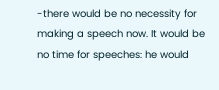-there would be no necessity for making a speech now. It would be no time for speeches: he would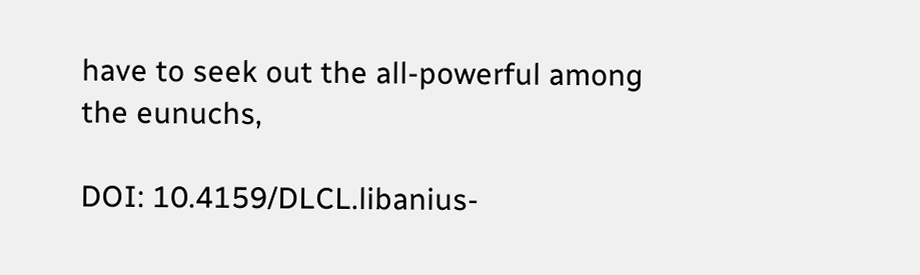have to seek out the all-powerful among the eunuchs,

DOI: 10.4159/DLCL.libanius-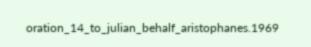oration_14_to_julian_behalf_aristophanes.1969